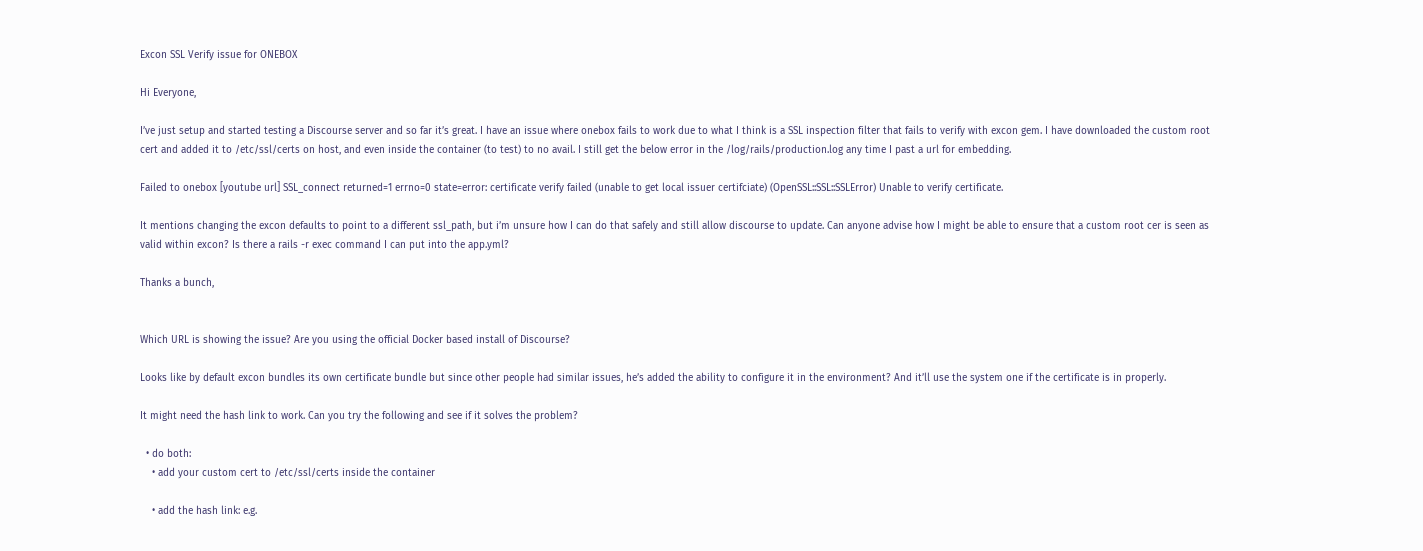Excon SSL Verify issue for ONEBOX

Hi Everyone,

I’ve just setup and started testing a Discourse server and so far it’s great. I have an issue where onebox fails to work due to what I think is a SSL inspection filter that fails to verify with excon gem. I have downloaded the custom root cert and added it to /etc/ssl/certs on host, and even inside the container (to test) to no avail. I still get the below error in the /log/rails/production.log any time I past a url for embedding.

Failed to onebox [youtube url] SSL_connect returned=1 errno=0 state=error: certificate verify failed (unable to get local issuer certifciate) (OpenSSL::SSL::SSLError) Unable to verify certificate.

It mentions changing the excon defaults to point to a different ssl_path, but i’m unsure how I can do that safely and still allow discourse to update. Can anyone advise how I might be able to ensure that a custom root cer is seen as valid within excon? Is there a rails -r exec command I can put into the app.yml?

Thanks a bunch,


Which URL is showing the issue? Are you using the official Docker based install of Discourse?

Looks like by default excon bundles its own certificate bundle but since other people had similar issues, he’s added the ability to configure it in the environment? And it’ll use the system one if the certificate is in properly.

It might need the hash link to work. Can you try the following and see if it solves the problem?

  • do both:
    • add your custom cert to /etc/ssl/certs inside the container

    • add the hash link: e.g.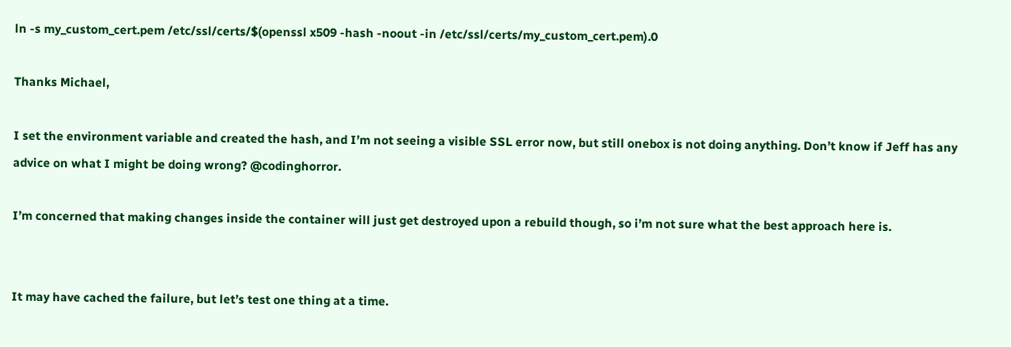ln -s my_custom_cert.pem /etc/ssl/certs/$(openssl x509 -hash -noout -in /etc/ssl/certs/my_custom_cert.pem).0

Thanks Michael,

I set the environment variable and created the hash, and I’m not seeing a visible SSL error now, but still onebox is not doing anything. Don’t know if Jeff has any advice on what I might be doing wrong? @codinghorror.

I’m concerned that making changes inside the container will just get destroyed upon a rebuild though, so i’m not sure what the best approach here is.


It may have cached the failure, but let’s test one thing at a time.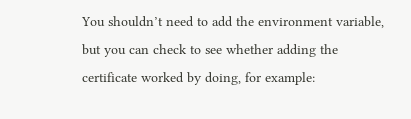You shouldn’t need to add the environment variable, but you can check to see whether adding the certificate worked by doing, for example: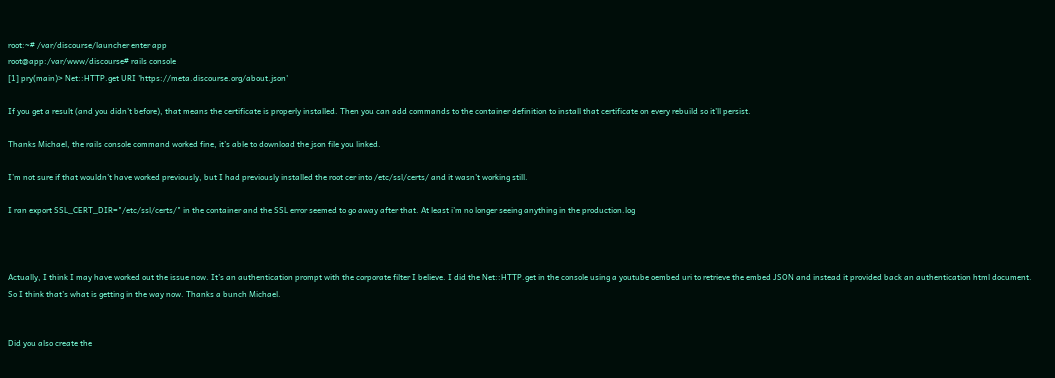root:~# /var/discourse/launcher enter app
root@app:/var/www/discourse# rails console
[1] pry(main)> Net::HTTP.get URI 'https://meta.discourse.org/about.json'

If you get a result (and you didn’t before), that means the certificate is properly installed. Then you can add commands to the container definition to install that certificate on every rebuild so it’ll persist.

Thanks Michael, the rails console command worked fine, it’s able to download the json file you linked.

I’m not sure if that wouldn’t have worked previously, but I had previously installed the root cer into /etc/ssl/certs/ and it wasn’t working still.

I ran export SSL_CERT_DIR="/etc/ssl/certs/" in the container and the SSL error seemed to go away after that. At least i’m no longer seeing anything in the production.log



Actually, I think I may have worked out the issue now. It’s an authentication prompt with the corporate filter I believe. I did the Net::HTTP.get in the console using a youtube oembed uri to retrieve the embed JSON and instead it provided back an authentication html document. So I think that’s what is getting in the way now. Thanks a bunch Michael.


Did you also create the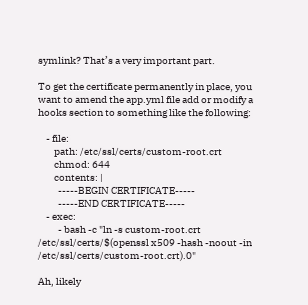symlink? That’s a very important part.

To get the certificate permanently in place, you want to amend the app.yml file add or modify a hooks section to something like the following:

    - file:
        path: /etc/ssl/certs/custom-root.crt
        chmod: 644
        contents: |
          -----BEGIN CERTIFICATE-----
          -----END CERTIFICATE-----
    - exec:
          - bash -c "ln -s custom-root.crt /etc/ssl/certs/$(openssl x509 -hash -noout -in /etc/ssl/certs/custom-root.crt).0"

Ah, likely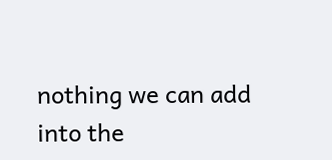nothing we can add into the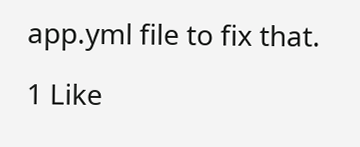app.yml file to fix that.

1 Like